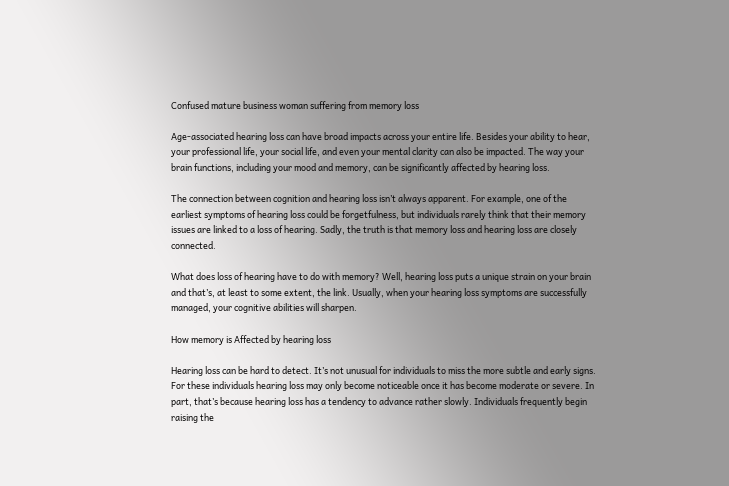Confused mature business woman suffering from memory loss

Age-associated hearing loss can have broad impacts across your entire life. Besides your ability to hear, your professional life, your social life, and even your mental clarity can also be impacted. The way your brain functions, including your mood and memory, can be significantly affected by hearing loss.

The connection between cognition and hearing loss isn’t always apparent. For example, one of the earliest symptoms of hearing loss could be forgetfulness, but individuals rarely think that their memory issues are linked to a loss of hearing. Sadly, the truth is that memory loss and hearing loss are closely connected.

What does loss of hearing have to do with memory? Well, hearing loss puts a unique strain on your brain and that’s, at least to some extent, the link. Usually, when your hearing loss symptoms are successfully managed, your cognitive abilities will sharpen.

How memory is Affected by hearing loss

Hearing loss can be hard to detect. It’s not unusual for individuals to miss the more subtle and early signs. For these individuals hearing loss may only become noticeable once it has become moderate or severe. In part, that’s because hearing loss has a tendency to advance rather slowly. Individuals frequently begin raising the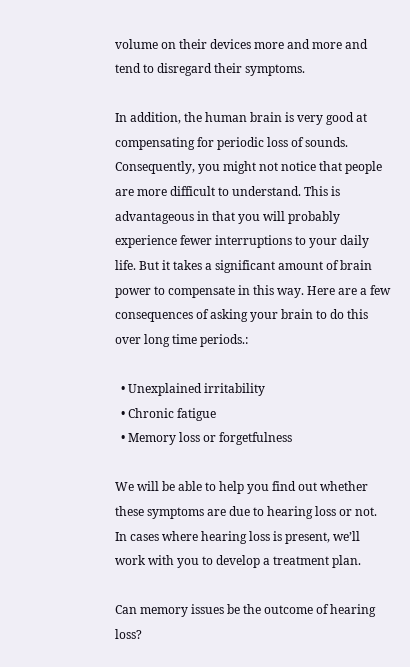volume on their devices more and more and tend to disregard their symptoms.

In addition, the human brain is very good at compensating for periodic loss of sounds. Consequently, you might not notice that people are more difficult to understand. This is advantageous in that you will probably experience fewer interruptions to your daily life. But it takes a significant amount of brain power to compensate in this way. Here are a few consequences of asking your brain to do this over long time periods.:

  • Unexplained irritability
  • Chronic fatigue
  • Memory loss or forgetfulness

We will be able to help you find out whether these symptoms are due to hearing loss or not. In cases where hearing loss is present, we’ll work with you to develop a treatment plan.

Can memory issues be the outcome of hearing loss?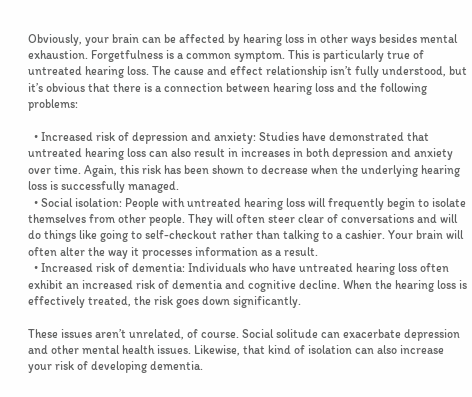Obviously, your brain can be affected by hearing loss in other ways besides mental exhaustion. Forgetfulness is a common symptom. This is particularly true of untreated hearing loss. The cause and effect relationship isn’t fully understood, but it’s obvious that there is a connection between hearing loss and the following problems:

  • Increased risk of depression and anxiety: Studies have demonstrated that untreated hearing loss can also result in increases in both depression and anxiety over time. Again, this risk has been shown to decrease when the underlying hearing loss is successfully managed.
  • Social isolation: People with untreated hearing loss will frequently begin to isolate themselves from other people. They will often steer clear of conversations and will do things like going to self-checkout rather than talking to a cashier. Your brain will often alter the way it processes information as a result.
  • Increased risk of dementia: Individuals who have untreated hearing loss often exhibit an increased risk of dementia and cognitive decline. When the hearing loss is effectively treated, the risk goes down significantly.

These issues aren’t unrelated, of course. Social solitude can exacerbate depression and other mental health issues. Likewise, that kind of isolation can also increase your risk of developing dementia.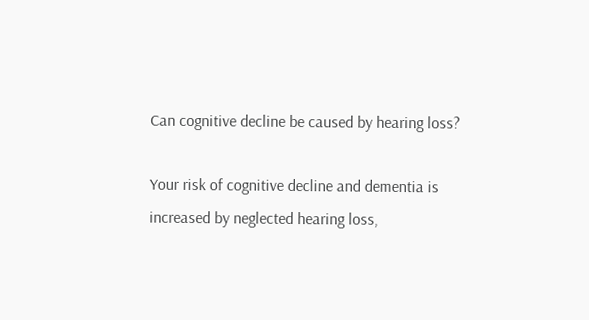Can cognitive decline be caused by hearing loss?

Your risk of cognitive decline and dementia is increased by neglected hearing loss,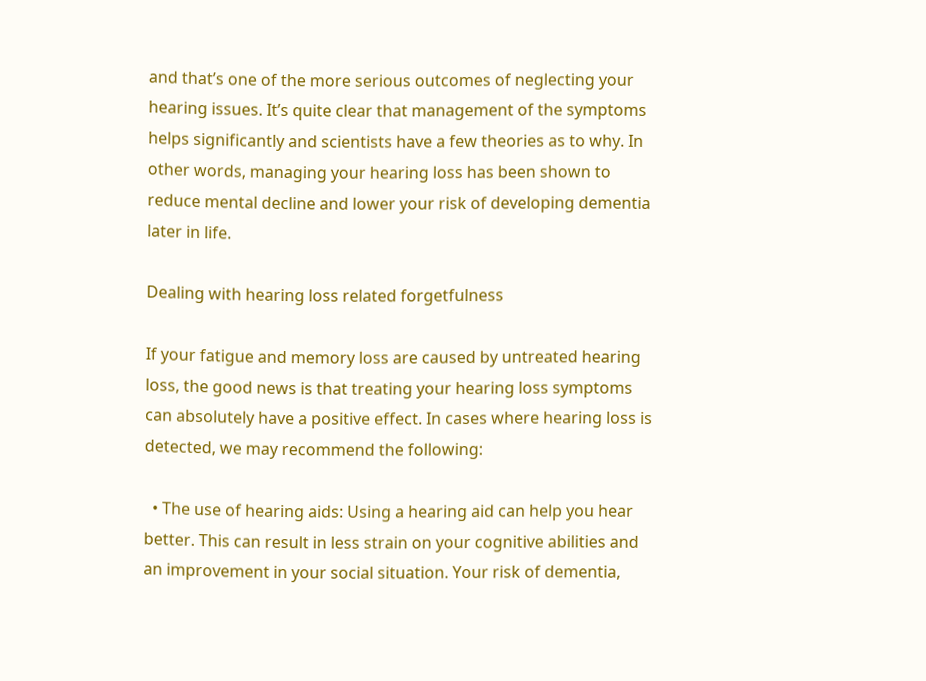and that’s one of the more serious outcomes of neglecting your hearing issues. It’s quite clear that management of the symptoms helps significantly and scientists have a few theories as to why. In other words, managing your hearing loss has been shown to reduce mental decline and lower your risk of developing dementia later in life.

Dealing with hearing loss related forgetfulness

If your fatigue and memory loss are caused by untreated hearing loss, the good news is that treating your hearing loss symptoms can absolutely have a positive effect. In cases where hearing loss is detected, we may recommend the following:

  • The use of hearing aids: Using a hearing aid can help you hear better. This can result in less strain on your cognitive abilities and an improvement in your social situation. Your risk of dementia,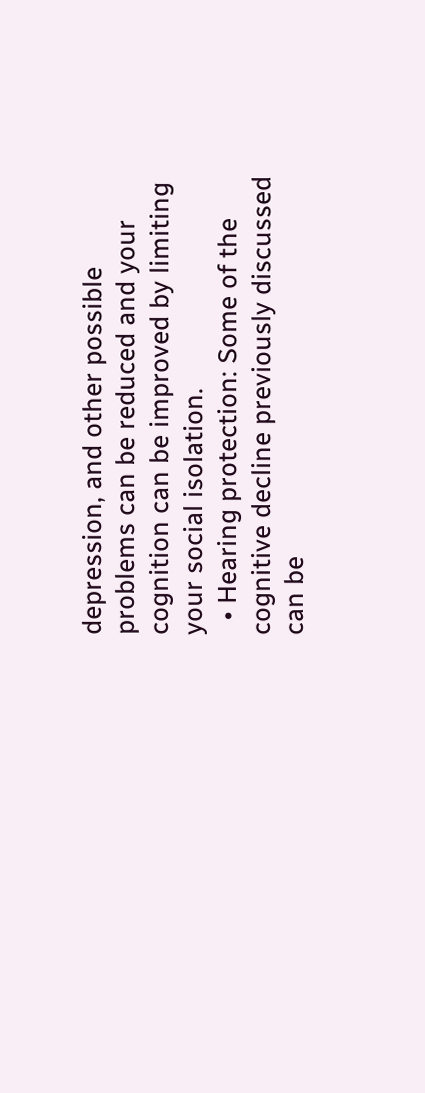depression, and other possible problems can be reduced and your cognition can be improved by limiting your social isolation.
  • Hearing protection: Some of the cognitive decline previously discussed can be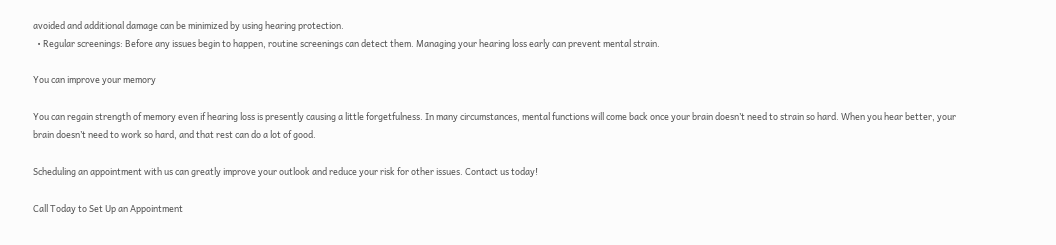avoided and additional damage can be minimized by using hearing protection.
  • Regular screenings: Before any issues begin to happen, routine screenings can detect them. Managing your hearing loss early can prevent mental strain.

You can improve your memory

You can regain strength of memory even if hearing loss is presently causing a little forgetfulness. In many circumstances, mental functions will come back once your brain doesn’t need to strain so hard. When you hear better, your brain doesn’t need to work so hard, and that rest can do a lot of good.

Scheduling an appointment with us can greatly improve your outlook and reduce your risk for other issues. Contact us today!

Call Today to Set Up an Appointment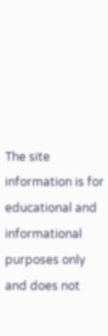The site information is for educational and informational purposes only and does not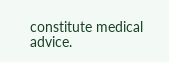constitute medical advice.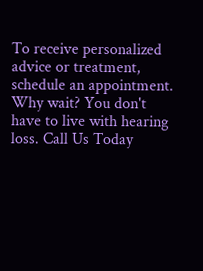To receive personalized advice or treatment, schedule an appointment.
Why wait? You don't have to live with hearing loss. Call Us Today